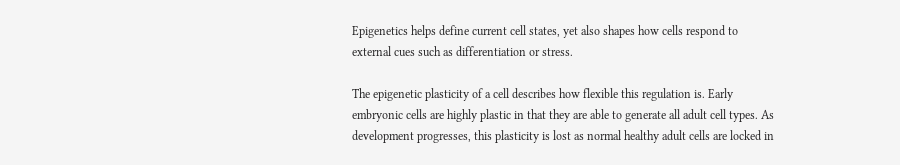Epigenetics helps define current cell states, yet also shapes how cells respond to external cues such as differentiation or stress.

The epigenetic plasticity of a cell describes how flexible this regulation is. Early embryonic cells are highly plastic in that they are able to generate all adult cell types. As development progresses, this plasticity is lost as normal healthy adult cells are locked in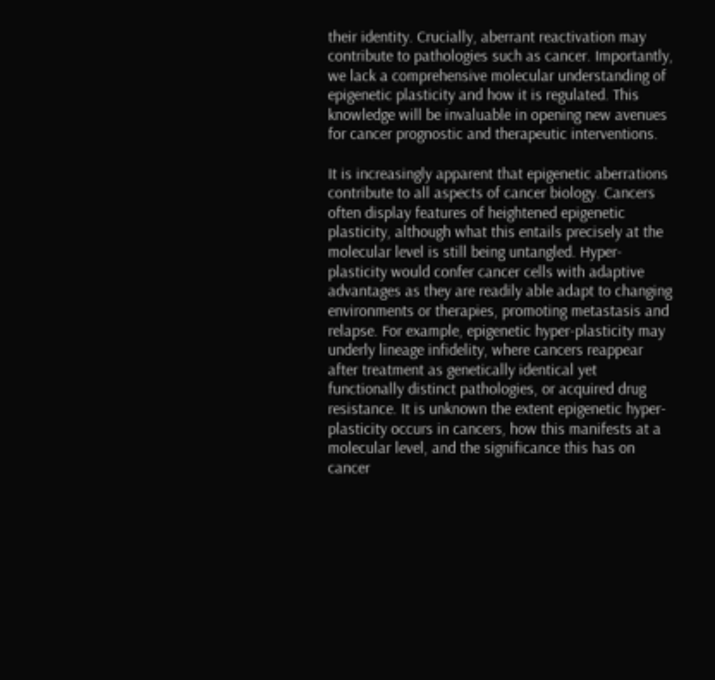their identity. Crucially, aberrant reactivation may contribute to pathologies such as cancer. Importantly, we lack a comprehensive molecular understanding of epigenetic plasticity and how it is regulated. This knowledge will be invaluable in opening new avenues for cancer prognostic and therapeutic interventions.

It is increasingly apparent that epigenetic aberrations contribute to all aspects of cancer biology. Cancers often display features of heightened epigenetic plasticity, although what this entails precisely at the molecular level is still being untangled. Hyper-plasticity would confer cancer cells with adaptive advantages as they are readily able adapt to changing environments or therapies, promoting metastasis and relapse. For example, epigenetic hyper-plasticity may underly lineage infidelity, where cancers reappear after treatment as genetically identical yet functionally distinct pathologies, or acquired drug resistance. It is unknown the extent epigenetic hyper-plasticity occurs in cancers, how this manifests at a molecular level, and the significance this has on cancer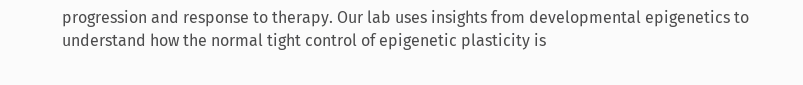progression and response to therapy. Our lab uses insights from developmental epigenetics to understand how the normal tight control of epigenetic plasticity is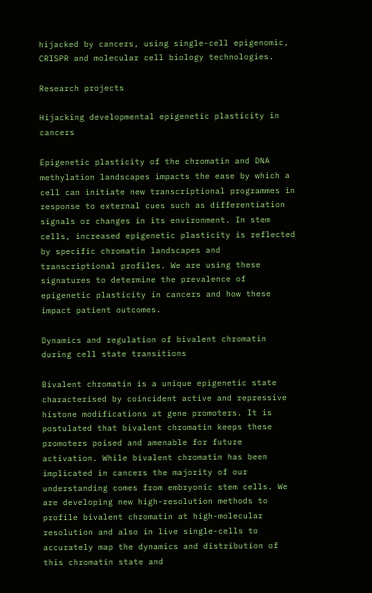hijacked by cancers, using single-cell epigenomic, CRISPR and molecular cell biology technologies.

Research projects

Hijacking developmental epigenetic plasticity in cancers

Epigenetic plasticity of the chromatin and DNA methylation landscapes impacts the ease by which a cell can initiate new transcriptional programmes in response to external cues such as differentiation signals or changes in its environment. In stem cells, increased epigenetic plasticity is reflected by specific chromatin landscapes and transcriptional profiles. We are using these signatures to determine the prevalence of epigenetic plasticity in cancers and how these impact patient outcomes.

Dynamics and regulation of bivalent chromatin during cell state transitions

Bivalent chromatin is a unique epigenetic state characterised by coincident active and repressive histone modifications at gene promoters. It is postulated that bivalent chromatin keeps these promoters poised and amenable for future activation. While bivalent chromatin has been implicated in cancers the majority of our understanding comes from embryonic stem cells. We are developing new high-resolution methods to profile bivalent chromatin at high-molecular resolution and also in live single-cells to accurately map the dynamics and distribution of this chromatin state and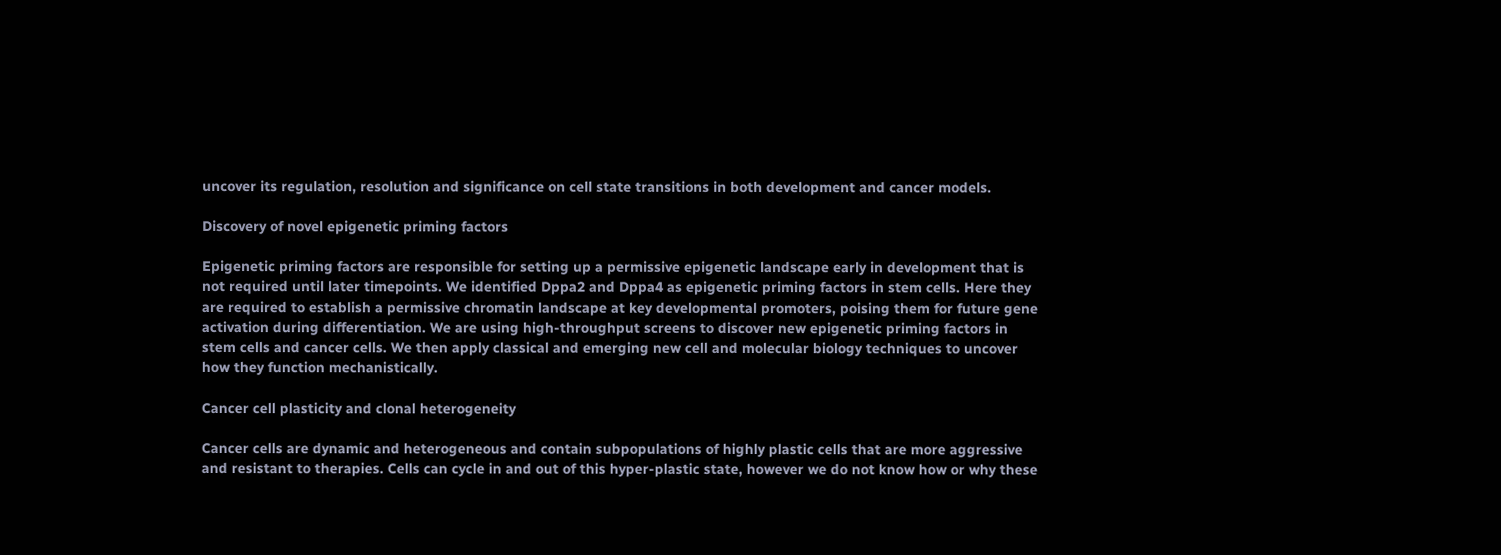uncover its regulation, resolution and significance on cell state transitions in both development and cancer models.

Discovery of novel epigenetic priming factors

Epigenetic priming factors are responsible for setting up a permissive epigenetic landscape early in development that is not required until later timepoints. We identified Dppa2 and Dppa4 as epigenetic priming factors in stem cells. Here they are required to establish a permissive chromatin landscape at key developmental promoters, poising them for future gene activation during differentiation. We are using high-throughput screens to discover new epigenetic priming factors in stem cells and cancer cells. We then apply classical and emerging new cell and molecular biology techniques to uncover how they function mechanistically.

Cancer cell plasticity and clonal heterogeneity

Cancer cells are dynamic and heterogeneous and contain subpopulations of highly plastic cells that are more aggressive and resistant to therapies. Cells can cycle in and out of this hyper-plastic state, however we do not know how or why these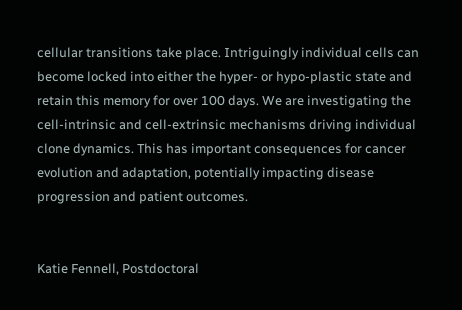cellular transitions take place. Intriguingly individual cells can become locked into either the hyper- or hypo-plastic state and retain this memory for over 100 days. We are investigating the cell-intrinsic and cell-extrinsic mechanisms driving individual clone dynamics. This has important consequences for cancer evolution and adaptation, potentially impacting disease progression and patient outcomes.


Katie Fennell, Postdoctoral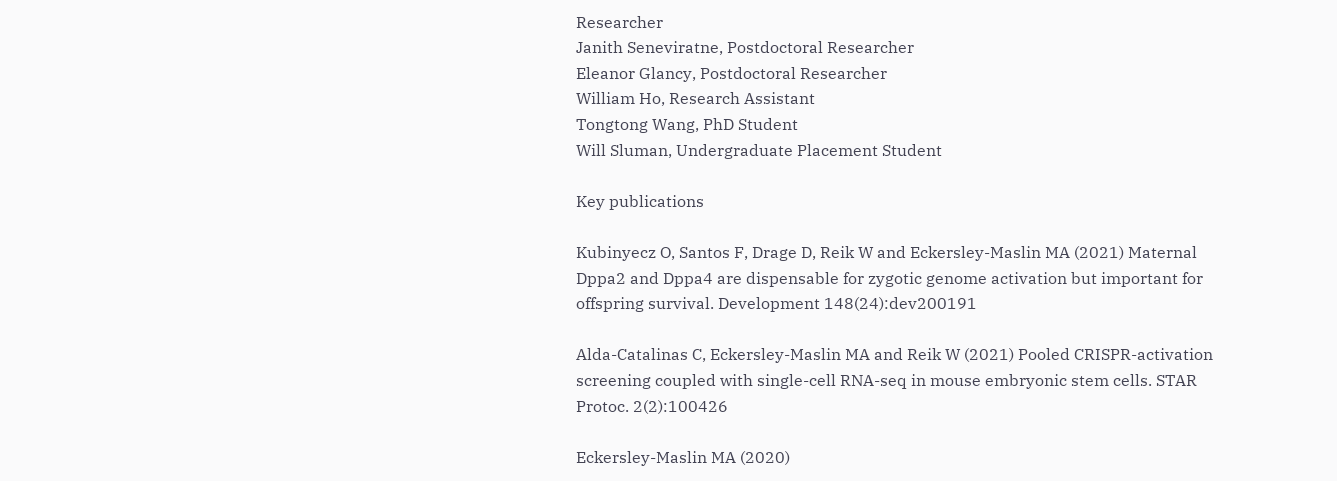Researcher
Janith Seneviratne, Postdoctoral Researcher
Eleanor Glancy, Postdoctoral Researcher
William Ho, Research Assistant
Tongtong Wang, PhD Student
Will Sluman, Undergraduate Placement Student

Key publications

Kubinyecz O, Santos F, Drage D, Reik W and Eckersley-Maslin MA (2021) Maternal Dppa2 and Dppa4 are dispensable for zygotic genome activation but important for offspring survival. Development 148(24):dev200191

Alda-Catalinas C, Eckersley-Maslin MA and Reik W (2021) Pooled CRISPR-activation screening coupled with single-cell RNA-seq in mouse embryonic stem cells. STAR Protoc. 2(2):100426

Eckersley-Maslin MA (2020)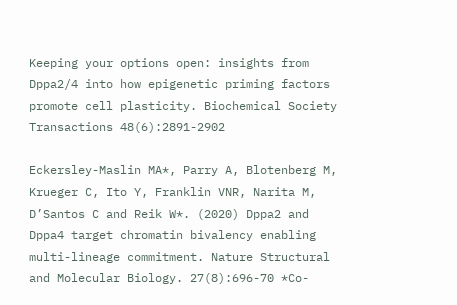Keeping your options open: insights from Dppa2/4 into how epigenetic priming factors promote cell plasticity. Biochemical Society Transactions 48(6):2891-2902

Eckersley-Maslin MA*, Parry A, Blotenberg M, Krueger C, Ito Y, Franklin VNR, Narita M, D’Santos C and Reik W*. (2020) Dppa2 and Dppa4 target chromatin bivalency enabling multi-lineage commitment. Nature Structural and Molecular Biology. 27(8):696-70 *Co-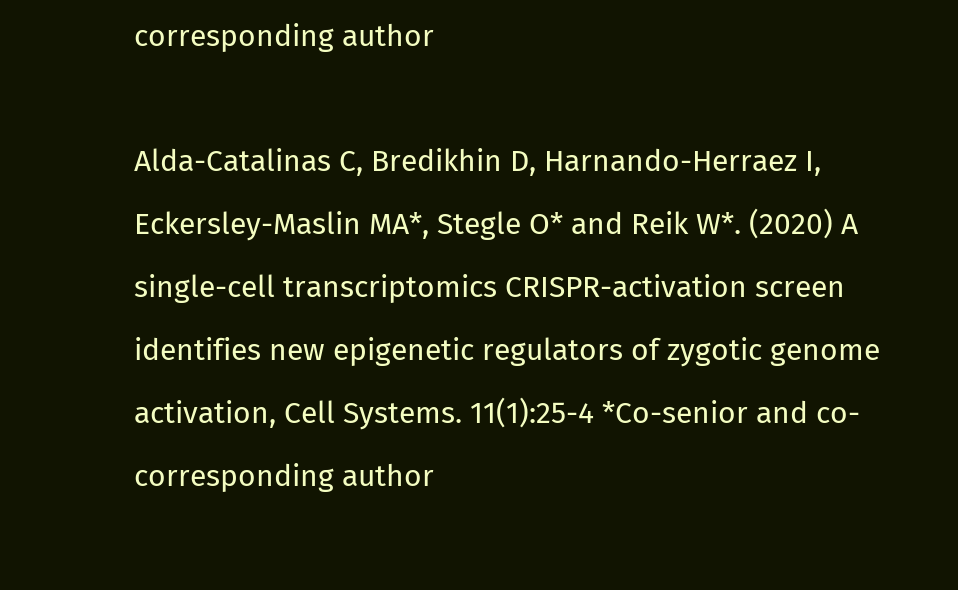corresponding author

Alda-Catalinas C, Bredikhin D, Harnando-Herraez I, Eckersley-Maslin MA*, Stegle O* and Reik W*. (2020) A single-cell transcriptomics CRISPR-activation screen identifies new epigenetic regulators of zygotic genome activation, Cell Systems. 11(1):25-4 *Co-senior and co-corresponding author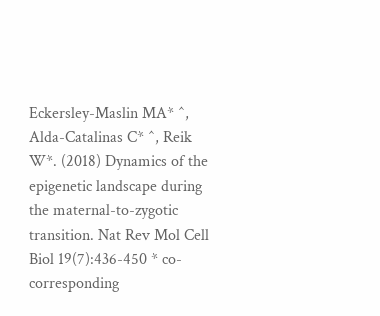Eckersley-Maslin MA* ^, Alda-Catalinas C* ^, Reik W*. (2018) Dynamics of the epigenetic landscape during the maternal-to-zygotic transition. Nat Rev Mol Cell Biol 19(7):436-450 * co-corresponding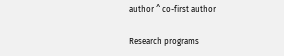author ^ co-first author

Research programs